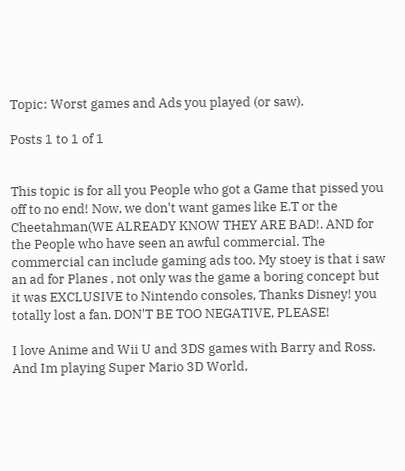Topic: Worst games and Ads you played (or saw).

Posts 1 to 1 of 1


This topic is for all you People who got a Game that pissed you off to no end! Now, we don't want games like E.T or the Cheetahman(WE ALREADY KNOW THEY ARE BAD!. AND for the People who have seen an awful commercial. The commercial can include gaming ads too. My stoey is that i saw an ad for Planes , not only was the game a boring concept but it was EXCLUSIVE to Nintendo consoles, Thanks Disney! you totally lost a fan. DON'T BE TOO NEGATIVE, PLEASE!

I love Anime and Wii U and 3DS games with Barry and Ross.
And Im playing Super Mario 3D World,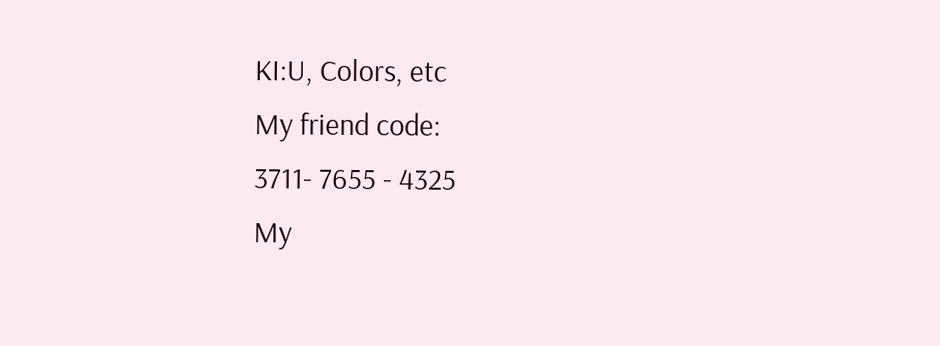KI:U, Colors, etc
My friend code:
3711- 7655 - 4325
My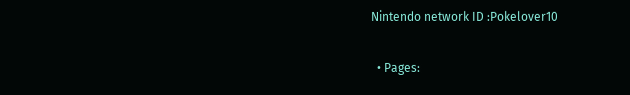Nintendo network ID :Pokelover10


  • Pages: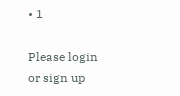• 1

Please login or sign up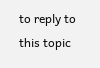to reply to this topic